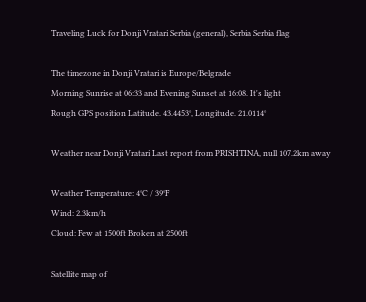Traveling Luck for Donji Vratari Serbia (general), Serbia Serbia flag

The timezone in Donji Vratari is Europe/Belgrade
Morning Sunrise at 06:33 and Evening Sunset at 16:08. It's light
Rough GPS position Latitude. 43.4453°, Longitude. 21.0114°

Weather near Donji Vratari Last report from PRISHTINA, null 107.2km away

Weather Temperature: 4°C / 39°F
Wind: 2.3km/h
Cloud: Few at 1500ft Broken at 2500ft

Satellite map of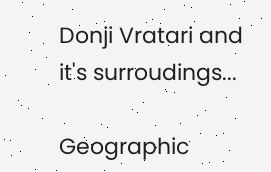Donji Vratari and it's surroudings...

Geographic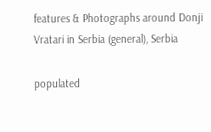features & Photographs around Donji Vratari in Serbia (general), Serbia

populated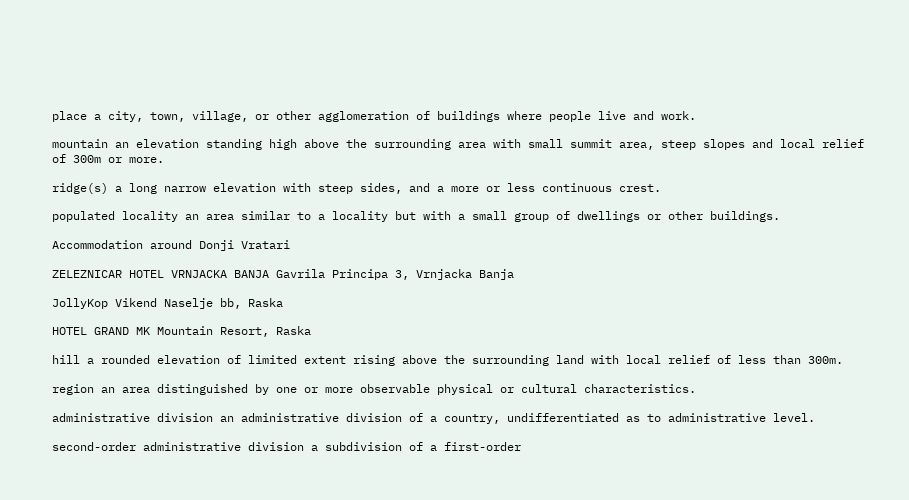place a city, town, village, or other agglomeration of buildings where people live and work.

mountain an elevation standing high above the surrounding area with small summit area, steep slopes and local relief of 300m or more.

ridge(s) a long narrow elevation with steep sides, and a more or less continuous crest.

populated locality an area similar to a locality but with a small group of dwellings or other buildings.

Accommodation around Donji Vratari

ZELEZNICAR HOTEL VRNJACKA BANJA Gavrila Principa 3, Vrnjacka Banja

JollyKop Vikend Naselje bb, Raska

HOTEL GRAND MK Mountain Resort, Raska

hill a rounded elevation of limited extent rising above the surrounding land with local relief of less than 300m.

region an area distinguished by one or more observable physical or cultural characteristics.

administrative division an administrative division of a country, undifferentiated as to administrative level.

second-order administrative division a subdivision of a first-order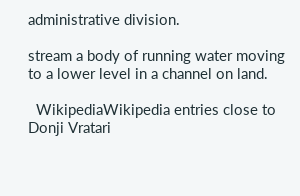administrative division.

stream a body of running water moving to a lower level in a channel on land.

  WikipediaWikipedia entries close to Donji Vratari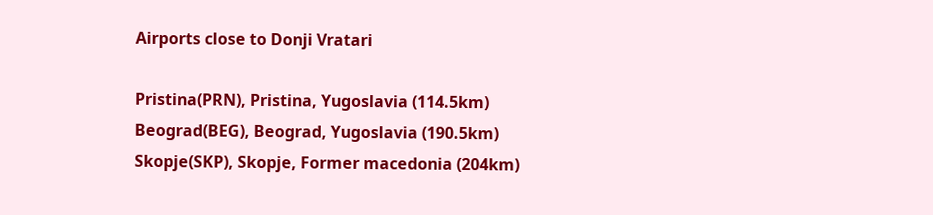Airports close to Donji Vratari

Pristina(PRN), Pristina, Yugoslavia (114.5km)
Beograd(BEG), Beograd, Yugoslavia (190.5km)
Skopje(SKP), Skopje, Former macedonia (204km)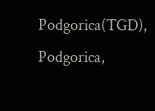Podgorica(TGD), Podgorica,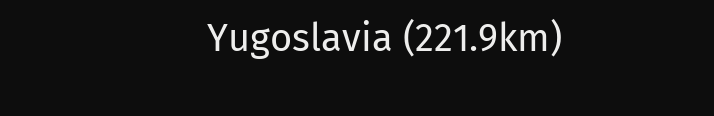Yugoslavia (221.9km)